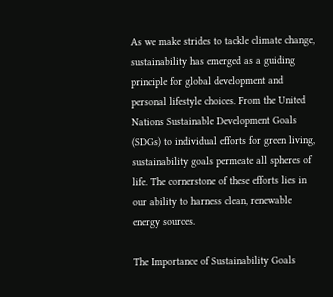As we make strides to tackle climate change, sustainability has emerged as a guiding principle for global development and personal lifestyle choices. From the United Nations Sustainable Development Goals (SDGs) to individual efforts for green living, sustainability goals permeate all spheres of life. The cornerstone of these efforts lies in our ability to harness clean, renewable energy sources.

The Importance of Sustainability Goals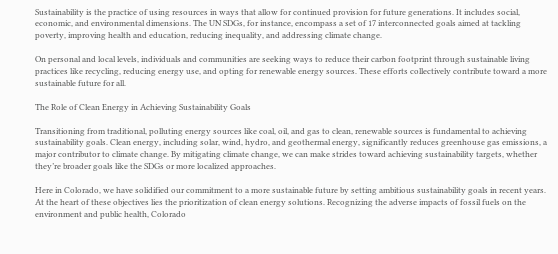Sustainability is the practice of using resources in ways that allow for continued provision for future generations. It includes social, economic, and environmental dimensions. The UN SDGs, for instance, encompass a set of 17 interconnected goals aimed at tackling poverty, improving health and education, reducing inequality, and addressing climate change.

On personal and local levels, individuals and communities are seeking ways to reduce their carbon footprint through sustainable living practices like recycling, reducing energy use, and opting for renewable energy sources. These efforts collectively contribute toward a more sustainable future for all.

The Role of Clean Energy in Achieving Sustainability Goals

Transitioning from traditional, polluting energy sources like coal, oil, and gas to clean, renewable sources is fundamental to achieving sustainability goals. Clean energy, including solar, wind, hydro, and geothermal energy, significantly reduces greenhouse gas emissions, a major contributor to climate change. By mitigating climate change, we can make strides toward achieving sustainability targets, whether they’re broader goals like the SDGs or more localized approaches.

Here in Colorado, we have solidified our commitment to a more sustainable future by setting ambitious sustainability goals in recent years. At the heart of these objectives lies the prioritization of clean energy solutions. Recognizing the adverse impacts of fossil fuels on the environment and public health, Colorado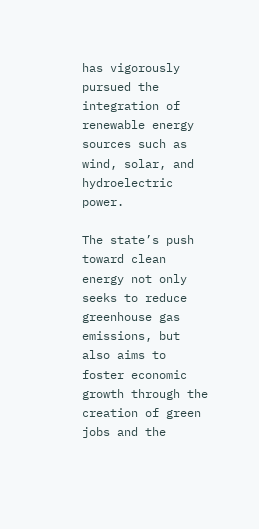has vigorously pursued the integration of renewable energy sources such as wind, solar, and hydroelectric power.

The state’s push toward clean energy not only seeks to reduce greenhouse gas emissions, but also aims to foster economic growth through the creation of green jobs and the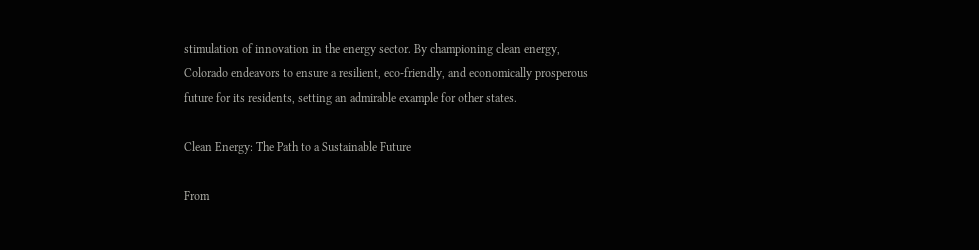stimulation of innovation in the energy sector. By championing clean energy, Colorado endeavors to ensure a resilient, eco-friendly, and economically prosperous future for its residents, setting an admirable example for other states.

Clean Energy: The Path to a Sustainable Future

From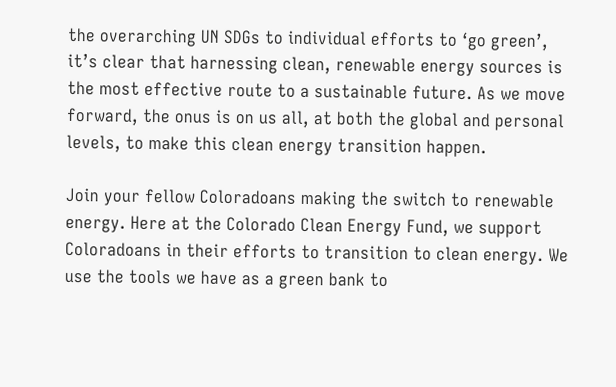the overarching UN SDGs to individual efforts to ‘go green’, it’s clear that harnessing clean, renewable energy sources is the most effective route to a sustainable future. As we move forward, the onus is on us all, at both the global and personal levels, to make this clean energy transition happen.

Join your fellow Coloradoans making the switch to renewable energy. Here at the Colorado Clean Energy Fund, we support Coloradoans in their efforts to transition to clean energy. We use the tools we have as a green bank to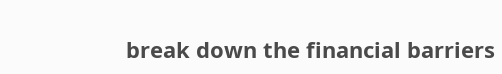break down the financial barriers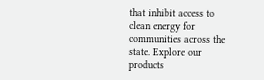that inhibit access to clean energy for communities across the state. Explore our products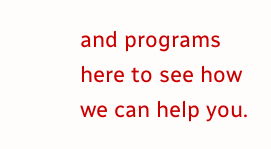and programs here to see how we can help you.